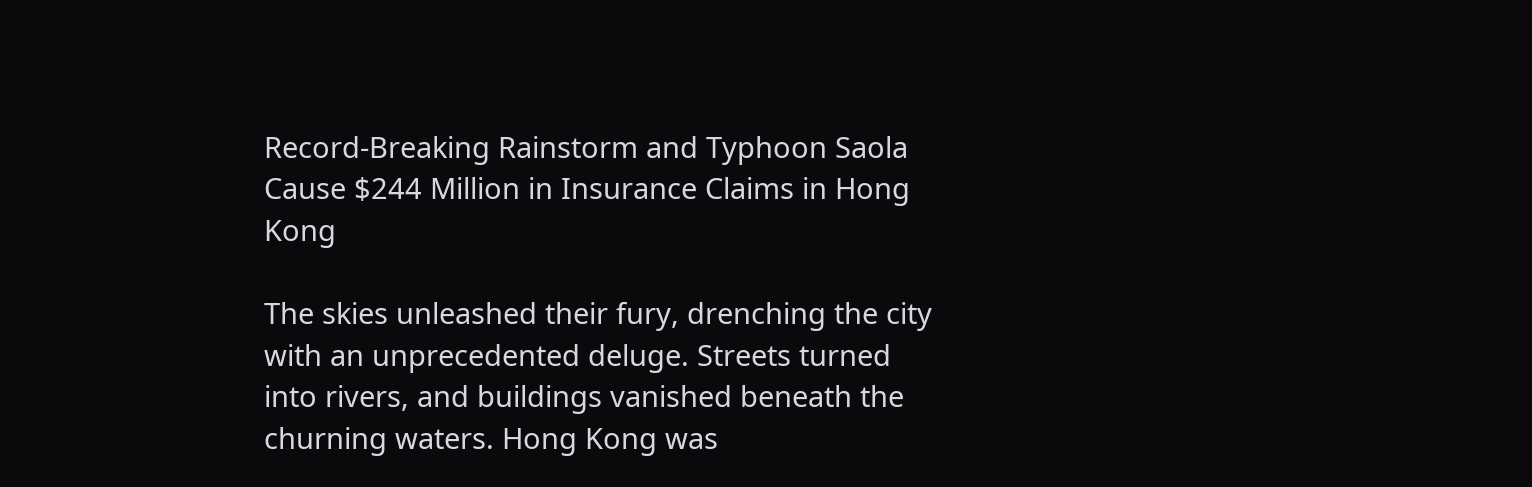Record-Breaking Rainstorm and Typhoon Saola Cause $244 Million in Insurance Claims in Hong Kong

The skies unleashed their fury, drenching the city with an unprecedented deluge. Streets turned into rivers, and buildings vanished beneath the churning waters. Hong Kong was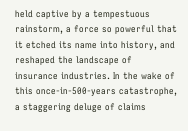held captive by a tempestuous rainstorm, a force so powerful that it etched its name into history, and reshaped the landscape of insurance industries. In the wake of this once-in-500-years catastrophe, a staggering deluge of claims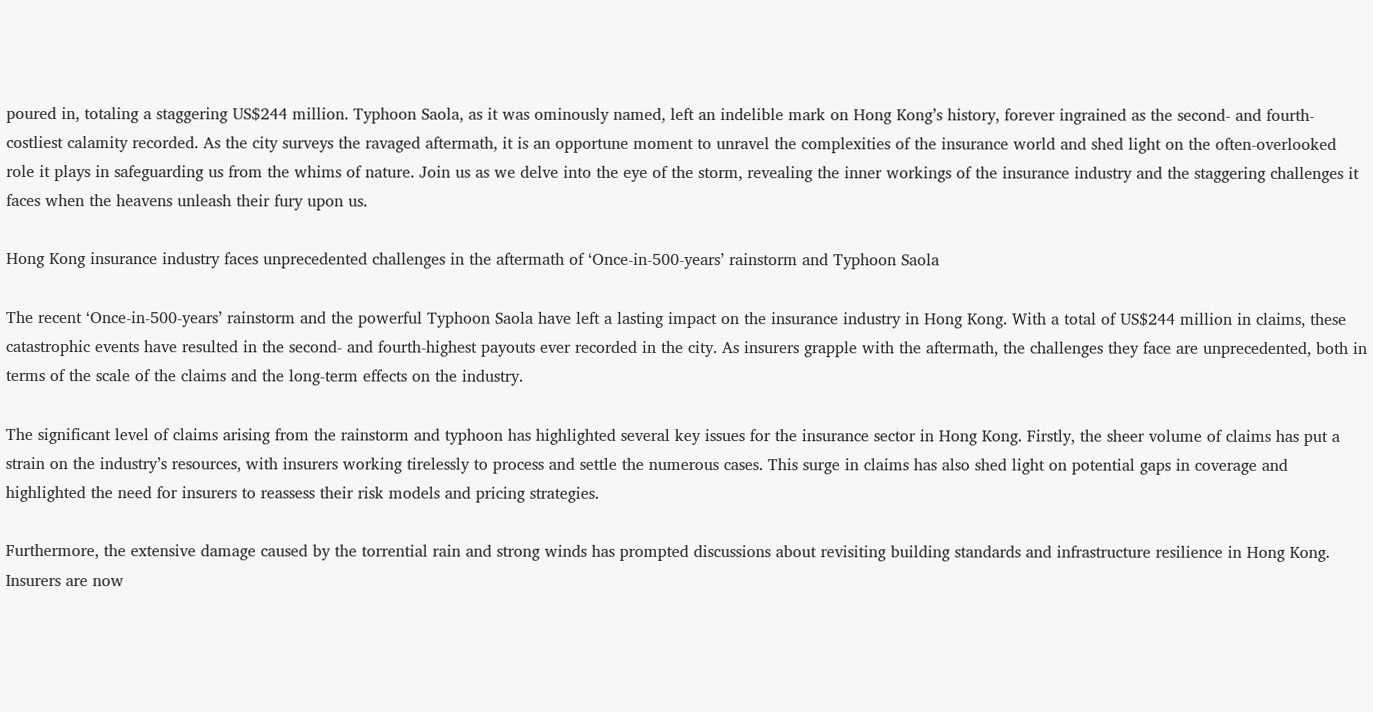poured in, totaling a staggering US$244 million. Typhoon Saola, as it was ominously named, left an indelible mark on Hong Kong’s history, forever ingrained as the second- and fourth-costliest calamity recorded. As the city surveys the ravaged aftermath, it is an opportune moment to unravel the complexities of the insurance world and shed light on the often-overlooked role it plays in safeguarding us from the whims of nature. Join us as we delve into the eye of the storm, revealing the inner workings of the insurance industry and the staggering challenges it faces when the heavens unleash their fury upon us.

Hong Kong insurance industry faces unprecedented challenges in the aftermath of ‘Once-in-500-years’ rainstorm and Typhoon Saola

The recent ‘Once-in-500-years’ rainstorm and the powerful Typhoon Saola have left a lasting impact on the insurance industry in Hong Kong. With a total of US$244 million in claims, these catastrophic events have resulted in the second- and fourth-highest payouts ever recorded in the city. As insurers grapple with the aftermath, the challenges they face are unprecedented, both in terms of the scale of the claims and the long-term effects on the industry.

The significant level of claims arising from the rainstorm and typhoon has highlighted several key issues for the insurance sector in Hong Kong. Firstly, the sheer volume of claims has put a strain on the industry’s resources, with insurers working tirelessly to process and settle the numerous cases. This surge in claims has also shed light on potential gaps in coverage and highlighted the need for insurers to reassess their risk models and pricing strategies.

Furthermore, the extensive damage caused by the torrential rain and strong winds has prompted discussions about revisiting building standards and infrastructure resilience in Hong Kong. Insurers are now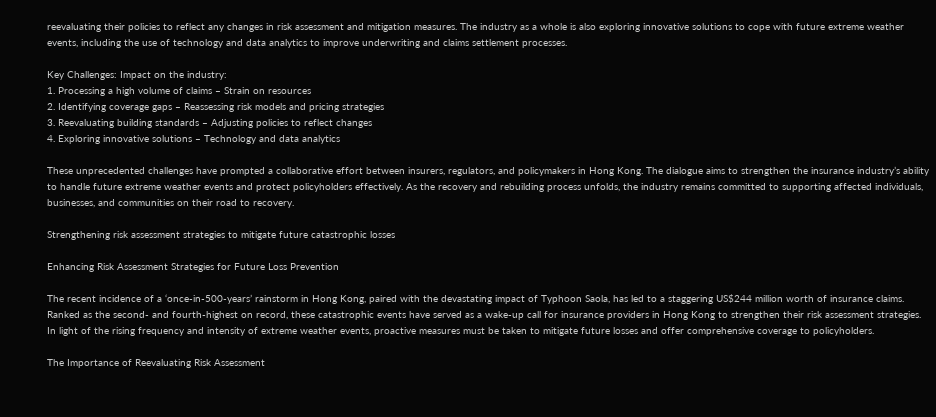reevaluating their policies to reflect any changes in risk assessment and mitigation measures. The industry as a whole is also exploring innovative solutions to cope with future extreme weather events, including the use of technology and data analytics to improve underwriting and claims settlement processes.

Key Challenges: Impact on the industry:
1. Processing a high volume of claims – Strain on resources
2. Identifying coverage gaps – Reassessing risk models and pricing strategies
3. Reevaluating building standards – Adjusting policies to reflect changes
4. Exploring innovative solutions – Technology and data analytics

These unprecedented challenges have prompted a collaborative effort between insurers, regulators, and policymakers in Hong Kong. The dialogue aims to strengthen the insurance industry’s ability to handle future extreme weather events and protect policyholders effectively. As the recovery and rebuilding process unfolds, the industry remains committed to supporting affected individuals, businesses, and communities on their road to recovery.

Strengthening risk assessment strategies to mitigate future catastrophic losses

Enhancing Risk Assessment Strategies for Future Loss Prevention

The recent incidence of a ‘once-in-500-years’ rainstorm in Hong Kong, paired with the devastating impact of Typhoon Saola, has led to a staggering US$244 million worth of insurance claims. Ranked as the second- and fourth-highest on record, these catastrophic events have served as a wake-up call for insurance providers in Hong Kong to strengthen their risk assessment strategies. In light of the rising frequency and intensity of extreme weather events, proactive measures must be taken to mitigate future losses and offer comprehensive coverage to policyholders.

The Importance of Reevaluating Risk Assessment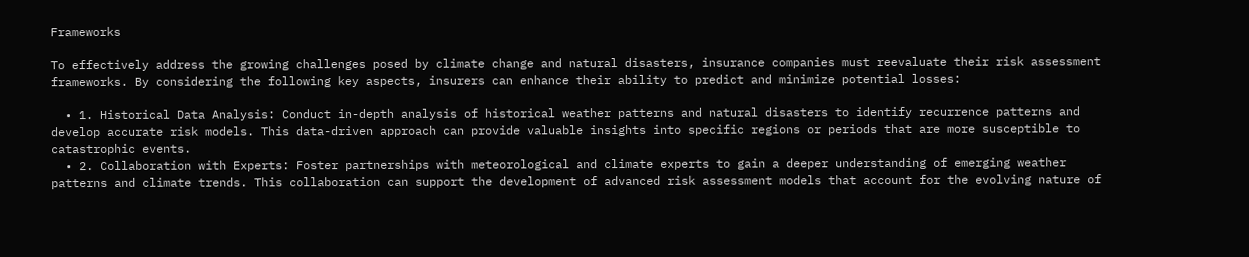Frameworks

To effectively address the growing challenges posed by climate change and natural disasters, insurance companies must reevaluate their risk assessment frameworks. By considering the following key aspects, insurers can enhance their ability to predict and minimize potential losses:

  • 1. Historical Data Analysis: Conduct in-depth analysis of historical weather patterns and natural disasters to identify recurrence patterns and develop accurate risk models. This data-driven approach can provide valuable insights into specific regions or periods that are more susceptible to catastrophic events.
  • 2. Collaboration with Experts: Foster partnerships with meteorological and climate experts to gain a deeper understanding of emerging weather patterns and climate trends. This collaboration can support the development of advanced risk assessment models that account for the evolving nature of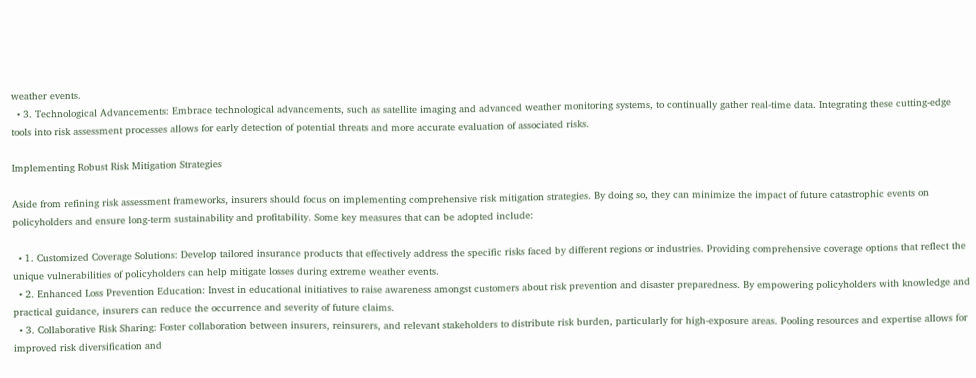weather events.
  • 3. Technological Advancements: Embrace technological advancements, such as satellite imaging and advanced weather monitoring systems, to continually gather real-time data. Integrating these cutting-edge tools into risk assessment processes allows for early detection of potential threats and more accurate evaluation of associated risks.

Implementing Robust Risk Mitigation Strategies

Aside from refining risk assessment frameworks, insurers should focus on implementing comprehensive risk mitigation strategies. By doing so, they can minimize the impact of future catastrophic events on policyholders and ensure long-term sustainability and profitability. Some key measures that can be adopted include:

  • 1. Customized Coverage Solutions: Develop tailored insurance products that effectively address the specific risks faced by different regions or industries. Providing comprehensive coverage options that reflect the unique vulnerabilities of policyholders can help mitigate losses during extreme weather events.
  • 2. Enhanced Loss Prevention Education: Invest in educational initiatives to raise awareness amongst customers about risk prevention and disaster preparedness. By empowering policyholders with knowledge and practical guidance, insurers can reduce the occurrence and severity of future claims.
  • 3. Collaborative Risk Sharing: Foster collaboration between insurers, reinsurers, and relevant stakeholders to distribute risk burden, particularly for high-exposure areas. Pooling resources and expertise allows for improved risk diversification and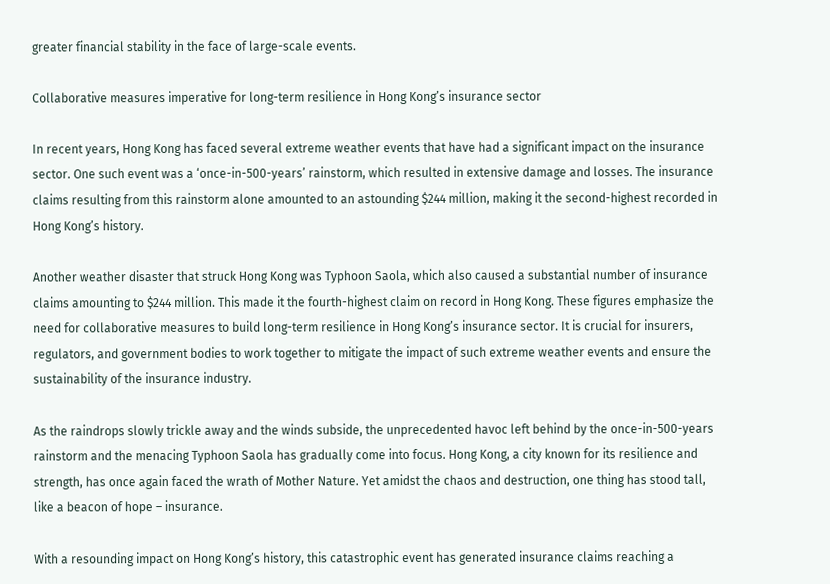greater financial stability in the face of large-scale events.

Collaborative measures imperative for long-term resilience in Hong Kong’s insurance sector

In recent years, Hong Kong has faced several extreme weather events that have had a significant impact on the insurance sector. One such event was a ‘once-in-500-years’ rainstorm, which resulted in extensive damage and losses. The insurance claims resulting from this rainstorm alone amounted to an astounding $244 million, making it the second-highest recorded in Hong Kong’s history.

Another weather disaster that struck Hong Kong was Typhoon Saola, which also caused a substantial number of insurance claims amounting to $244 million. This made it the fourth-highest claim on record in Hong Kong. These figures emphasize the need for collaborative measures to build long-term resilience in Hong Kong’s insurance sector. It is crucial for insurers, regulators, and government bodies to work together to mitigate the impact of such extreme weather events and ensure the sustainability of the insurance industry.

As the raindrops slowly trickle away and the winds subside, the unprecedented havoc left behind by the once-in-500-years rainstorm and the menacing Typhoon Saola has gradually come into focus. Hong Kong, a city known for its resilience and strength, has once again faced the wrath of Mother Nature. Yet amidst the chaos and destruction, one thing has stood tall, like a beacon of hope – insurance.

With a resounding impact on Hong Kong’s history, this catastrophic event has generated insurance claims reaching a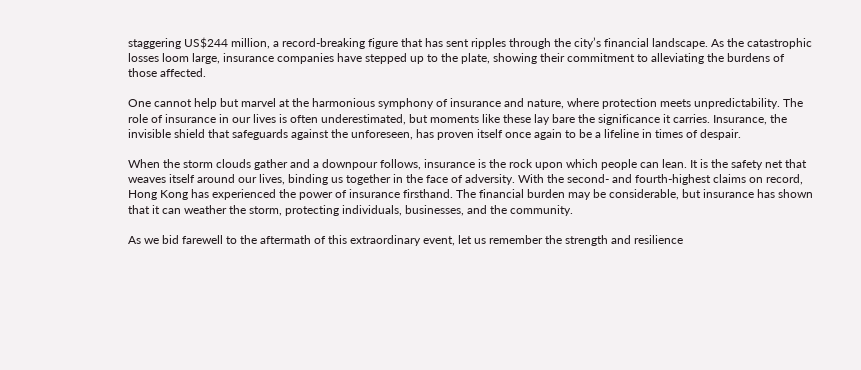staggering US$244 million, a record-breaking figure that has sent ripples through the city’s financial landscape. As the catastrophic losses loom large, insurance companies have stepped up to the plate, showing their commitment to alleviating the burdens of those affected.

One cannot help but marvel at the harmonious symphony of insurance and nature, where protection meets unpredictability. The role of insurance in our lives is often underestimated, but moments like these lay bare the significance it carries. Insurance, the invisible shield that safeguards against the unforeseen, has proven itself once again to be a lifeline in times of despair.

When the storm clouds gather and a downpour follows, insurance is the rock upon which people can lean. It is the safety net that weaves itself around our lives, binding us together in the face of adversity. With the second- and fourth-highest claims on record, Hong Kong has experienced the power of insurance firsthand. The financial burden may be considerable, but insurance has shown that it can weather the storm, protecting individuals, businesses, and the community.

As we bid farewell to the aftermath of this extraordinary event, let us remember the strength and resilience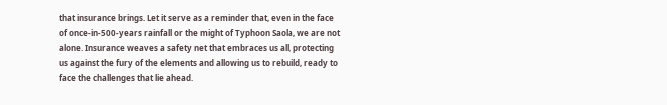that insurance brings. Let it serve as a reminder that, even in the face of once-in-500-years rainfall or the might of Typhoon Saola, we are not alone. Insurance weaves a safety net that embraces us all, protecting us against the fury of the elements and allowing us to rebuild, ready to face the challenges that lie ahead.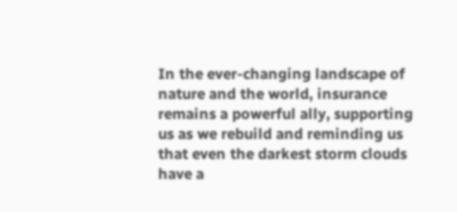In the ever-changing landscape of nature and the world, insurance remains a powerful ally, supporting us as we rebuild and reminding us that even the darkest storm clouds have a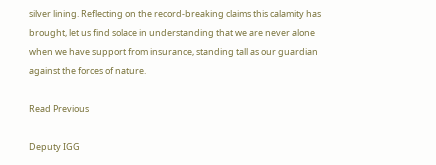silver lining. Reflecting on the record-breaking claims this calamity has brought, let us find solace in understanding that we are never alone when we have support from insurance, standing tall as our guardian against the forces of nature.

Read Previous

Deputy IGG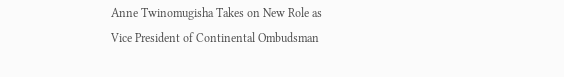Anne Twinomugisha Takes on New Role as Vice President of Continental Ombudsman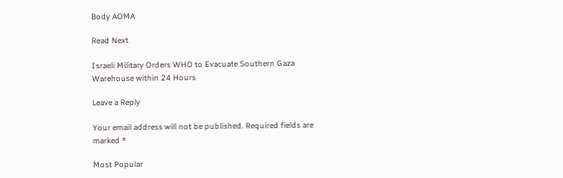Body AOMA

Read Next

Israeli Military Orders WHO to Evacuate Southern Gaza Warehouse within 24 Hours

Leave a Reply

Your email address will not be published. Required fields are marked *

Most Popular